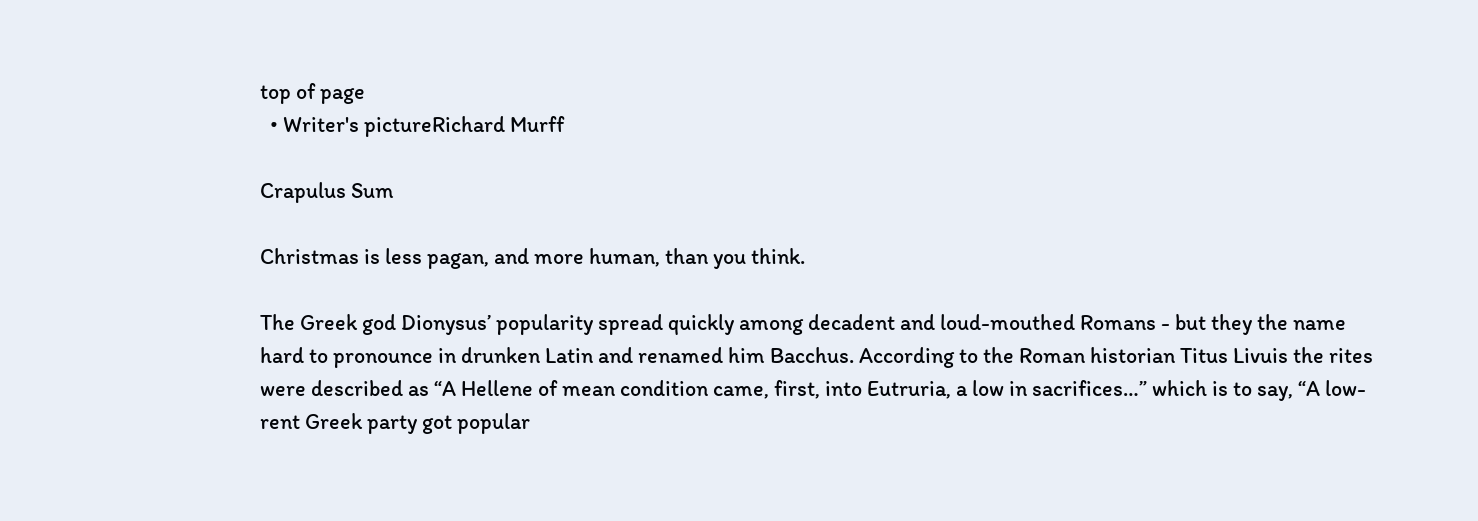top of page
  • Writer's pictureRichard Murff

Crapulus Sum

Christmas is less pagan, and more human, than you think.

The Greek god Dionysus’ popularity spread quickly among decadent and loud-mouthed Romans - but they the name hard to pronounce in drunken Latin and renamed him Bacchus. According to the Roman historian Titus Livuis the rites were described as “A Hellene of mean condition came, first, into Eutruria, a low in sacrifices…” which is to say, “A low-rent Greek party got popular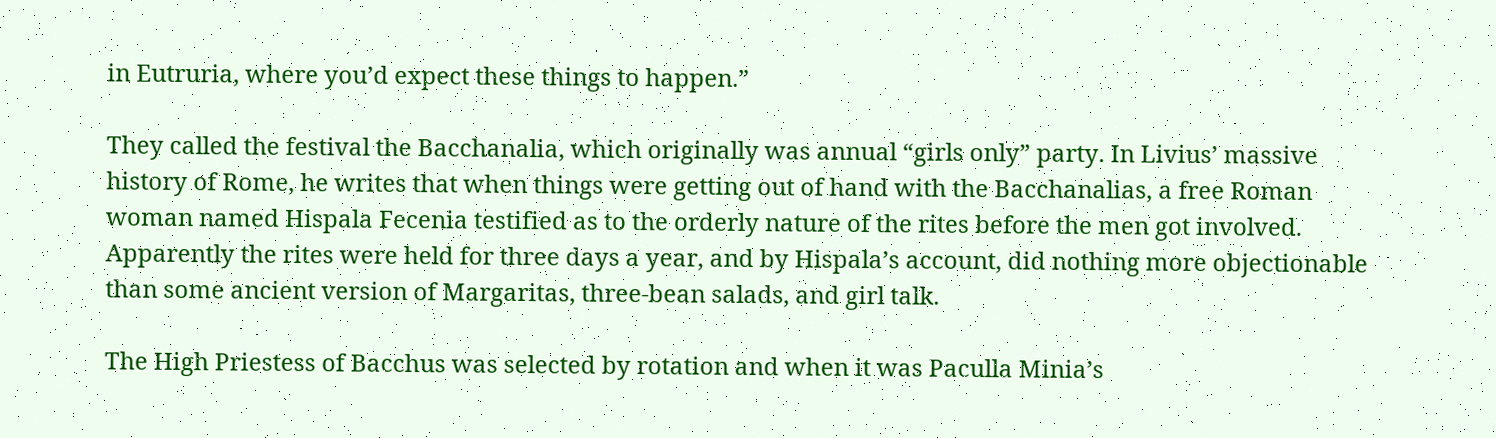in Eutruria, where you’d expect these things to happen.”

They called the festival the Bacchanalia, which originally was annual “girls only” party. In Livius’ massive history of Rome, he writes that when things were getting out of hand with the Bacchanalias, a free Roman woman named Hispala Fecenia testified as to the orderly nature of the rites before the men got involved. Apparently the rites were held for three days a year, and by Hispala’s account, did nothing more objectionable than some ancient version of Margaritas, three-bean salads, and girl talk.

The High Priestess of Bacchus was selected by rotation and when it was Paculla Minia’s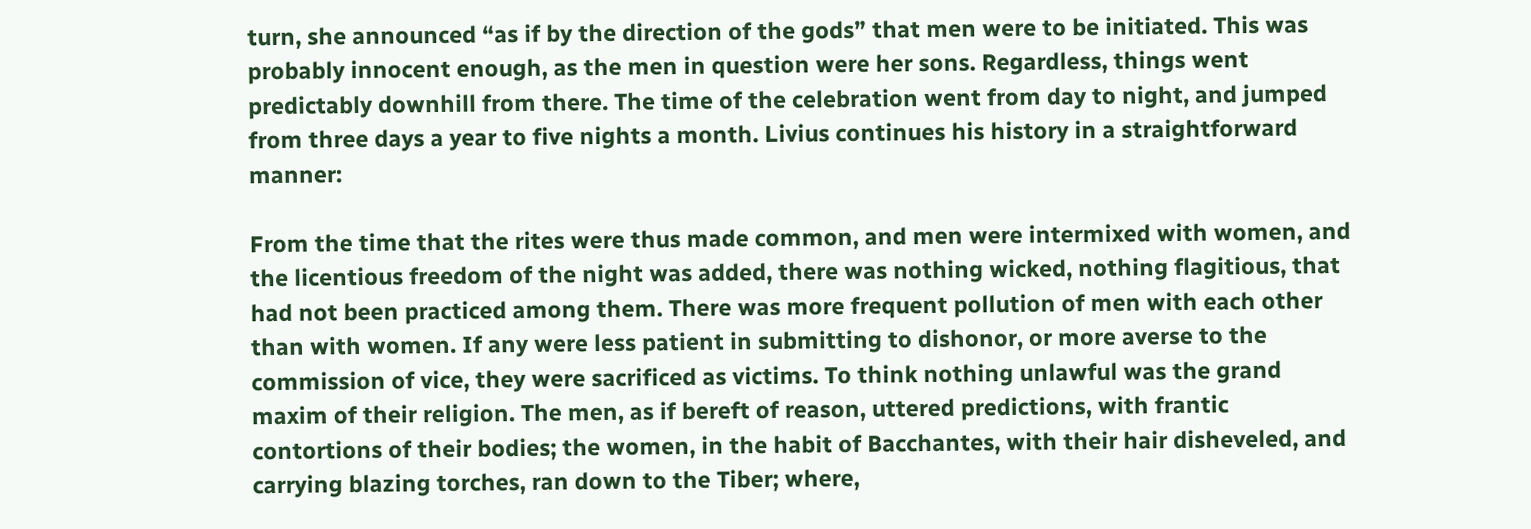turn, she announced “as if by the direction of the gods” that men were to be initiated. This was probably innocent enough, as the men in question were her sons. Regardless, things went predictably downhill from there. The time of the celebration went from day to night, and jumped from three days a year to five nights a month. Livius continues his history in a straightforward manner:

From the time that the rites were thus made common, and men were intermixed with women, and the licentious freedom of the night was added, there was nothing wicked, nothing flagitious, that had not been practiced among them. There was more frequent pollution of men with each other than with women. If any were less patient in submitting to dishonor, or more averse to the commission of vice, they were sacrificed as victims. To think nothing unlawful was the grand maxim of their religion. The men, as if bereft of reason, uttered predictions, with frantic contortions of their bodies; the women, in the habit of Bacchantes, with their hair disheveled, and carrying blazing torches, ran down to the Tiber; where,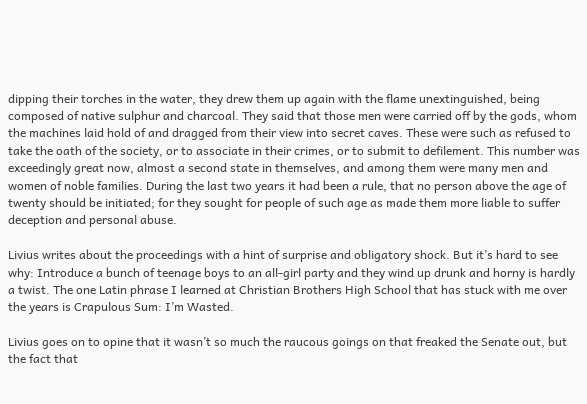dipping their torches in the water, they drew them up again with the flame unextinguished, being composed of native sulphur and charcoal. They said that those men were carried off by the gods, whom the machines laid hold of and dragged from their view into secret caves. These were such as refused to take the oath of the society, or to associate in their crimes, or to submit to defilement. This number was exceedingly great now, almost a second state in themselves, and among them were many men and women of noble families. During the last two years it had been a rule, that no person above the age of twenty should be initiated; for they sought for people of such age as made them more liable to suffer deception and personal abuse.

Livius writes about the proceedings with a hint of surprise and obligatory shock. But it’s hard to see why: Introduce a bunch of teenage boys to an all-girl party and they wind up drunk and horny is hardly a twist. The one Latin phrase I learned at Christian Brothers High School that has stuck with me over the years is Crapulous Sum: I’m Wasted.

Livius goes on to opine that it wasn’t so much the raucous goings on that freaked the Senate out, but the fact that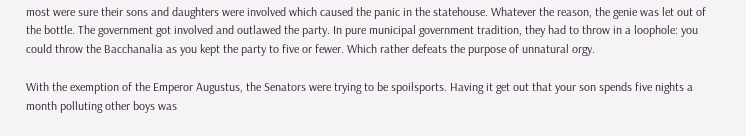most were sure their sons and daughters were involved which caused the panic in the statehouse. Whatever the reason, the genie was let out of the bottle. The government got involved and outlawed the party. In pure municipal government tradition, they had to throw in a loophole: you could throw the Bacchanalia as you kept the party to five or fewer. Which rather defeats the purpose of unnatural orgy.

With the exemption of the Emperor Augustus, the Senators were trying to be spoilsports. Having it get out that your son spends five nights a month polluting other boys was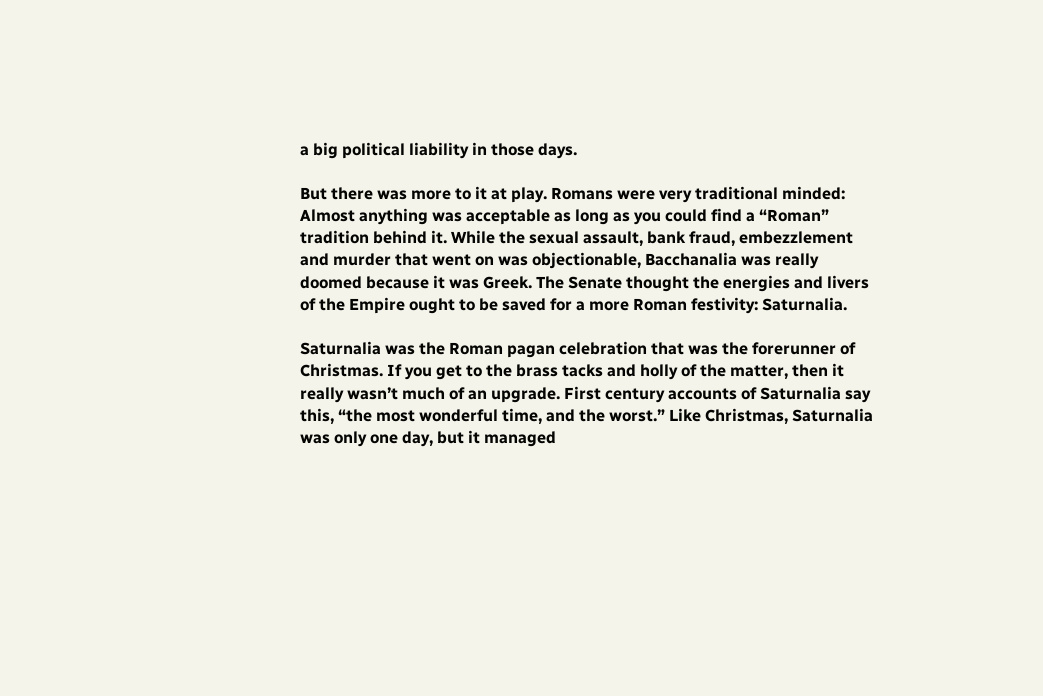a big political liability in those days.

But there was more to it at play. Romans were very traditional minded: Almost anything was acceptable as long as you could find a “Roman” tradition behind it. While the sexual assault, bank fraud, embezzlement and murder that went on was objectionable, Bacchanalia was really doomed because it was Greek. The Senate thought the energies and livers of the Empire ought to be saved for a more Roman festivity: Saturnalia.

Saturnalia was the Roman pagan celebration that was the forerunner of Christmas. If you get to the brass tacks and holly of the matter, then it really wasn’t much of an upgrade. First century accounts of Saturnalia say this, “the most wonderful time, and the worst.” Like Christmas, Saturnalia was only one day, but it managed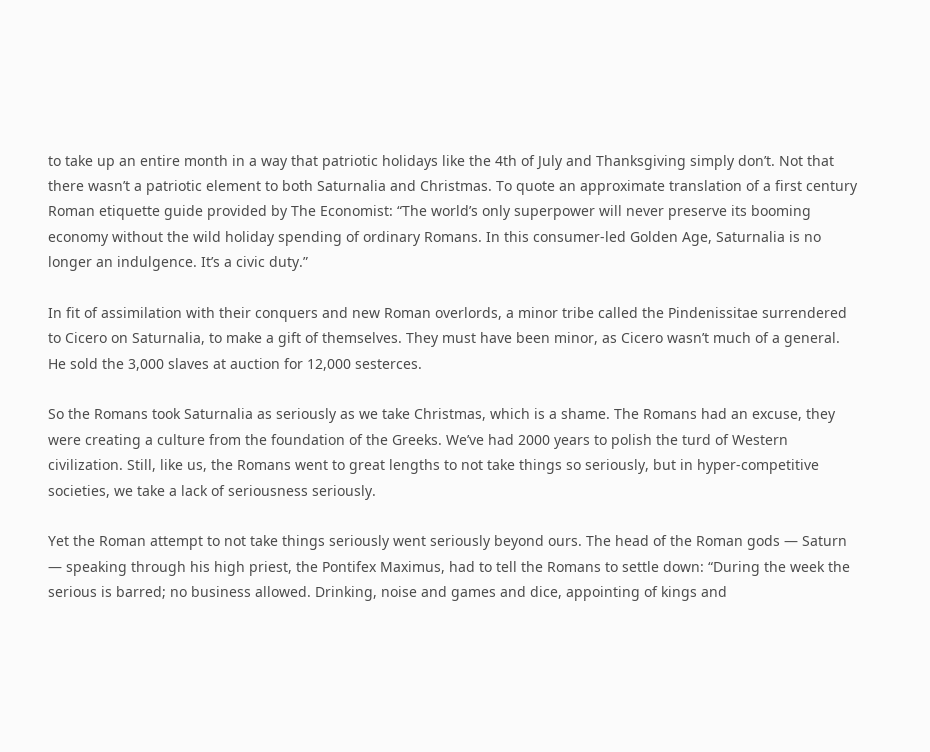to take up an entire month in a way that patriotic holidays like the 4th of July and Thanksgiving simply don’t. Not that there wasn’t a patriotic element to both Saturnalia and Christmas. To quote an approximate translation of a first century Roman etiquette guide provided by The Economist: “The world’s only superpower will never preserve its booming economy without the wild holiday spending of ordinary Romans. In this consumer-led Golden Age, Saturnalia is no longer an indulgence. It’s a civic duty.”

In fit of assimilation with their conquers and new Roman overlords, a minor tribe called the Pindenissitae surrendered to Cicero on Saturnalia, to make a gift of themselves. They must have been minor, as Cicero wasn’t much of a general. He sold the 3,000 slaves at auction for 12,000 sesterces.

So the Romans took Saturnalia as seriously as we take Christmas, which is a shame. The Romans had an excuse, they were creating a culture from the foundation of the Greeks. We’ve had 2000 years to polish the turd of Western civilization. Still, like us, the Romans went to great lengths to not take things so seriously, but in hyper-competitive societies, we take a lack of seriousness seriously.

Yet the Roman attempt to not take things seriously went seriously beyond ours. The head of the Roman gods — Saturn — speaking through his high priest, the Pontifex Maximus, had to tell the Romans to settle down: “During the week the serious is barred; no business allowed. Drinking, noise and games and dice, appointing of kings and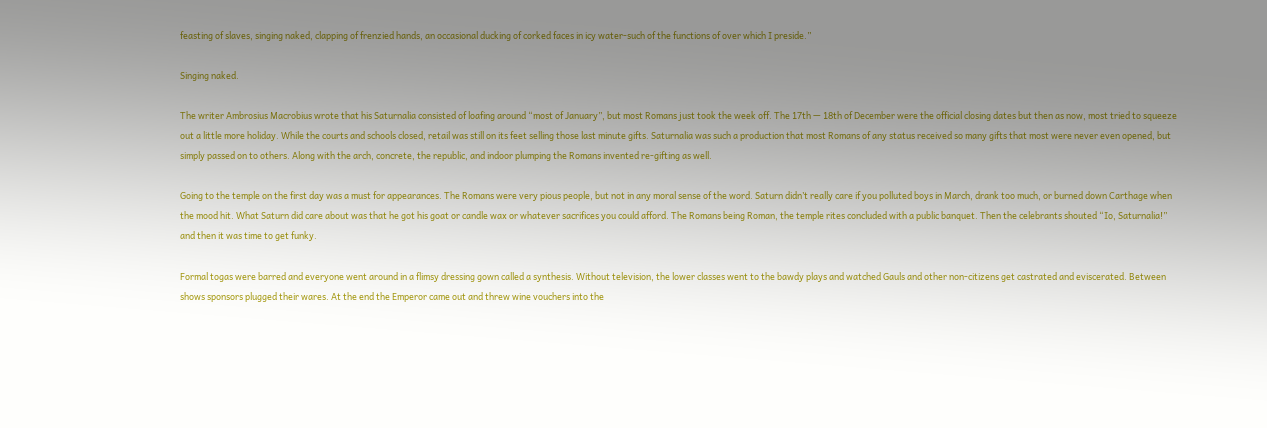feasting of slaves, singing naked, clapping of frenzied hands, an occasional ducking of corked faces in icy water-such of the functions of over which I preside.”

Singing naked.

The writer Ambrosius Macrobius wrote that his Saturnalia consisted of loafing around “most of January”, but most Romans just took the week off. The 17th — 18th of December were the official closing dates but then as now, most tried to squeeze out a little more holiday. While the courts and schools closed, retail was still on its feet selling those last minute gifts. Saturnalia was such a production that most Romans of any status received so many gifts that most were never even opened, but simply passed on to others. Along with the arch, concrete, the republic, and indoor plumping the Romans invented re-gifting as well.

Going to the temple on the first day was a must for appearances. The Romans were very pious people, but not in any moral sense of the word. Saturn didn’t really care if you polluted boys in March, drank too much, or burned down Carthage when the mood hit. What Saturn did care about was that he got his goat or candle wax or whatever sacrifices you could afford. The Romans being Roman, the temple rites concluded with a public banquet. Then the celebrants shouted “Io, Saturnalia!” and then it was time to get funky.

Formal togas were barred and everyone went around in a flimsy dressing gown called a synthesis. Without television, the lower classes went to the bawdy plays and watched Gauls and other non-citizens get castrated and eviscerated. Between shows sponsors plugged their wares. At the end the Emperor came out and threw wine vouchers into the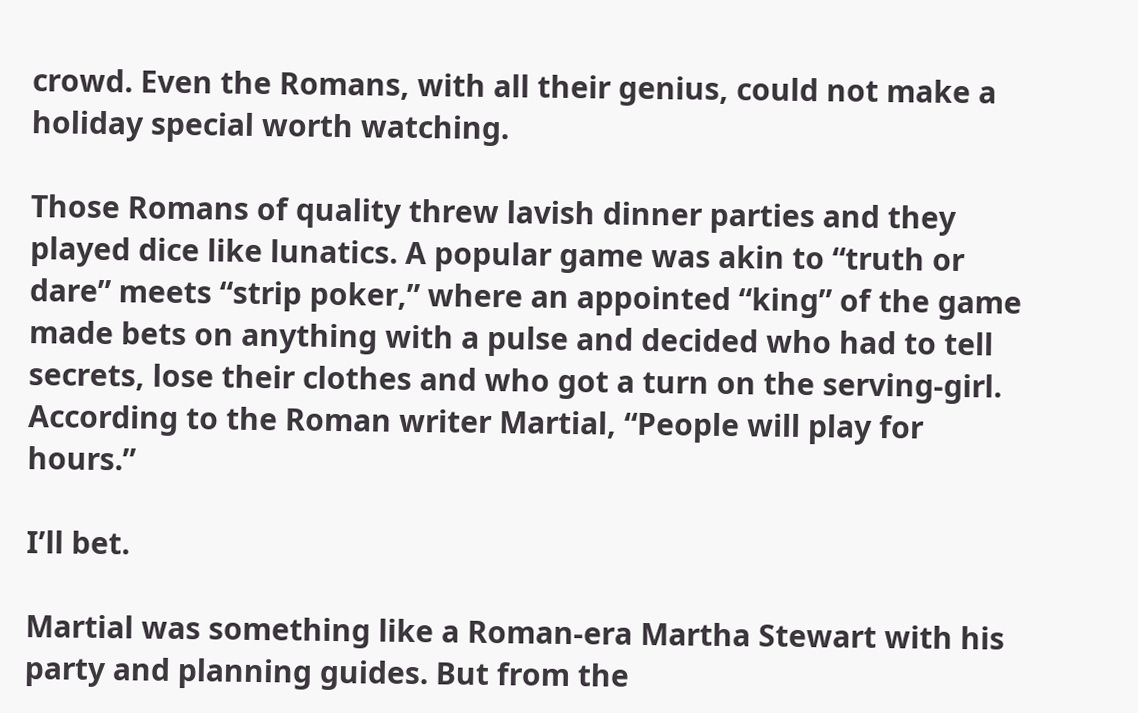crowd. Even the Romans, with all their genius, could not make a holiday special worth watching.

Those Romans of quality threw lavish dinner parties and they played dice like lunatics. A popular game was akin to “truth or dare” meets “strip poker,” where an appointed “king” of the game made bets on anything with a pulse and decided who had to tell secrets, lose their clothes and who got a turn on the serving-girl. According to the Roman writer Martial, “People will play for hours.”

I’ll bet.

Martial was something like a Roman-era Martha Stewart with his party and planning guides. But from the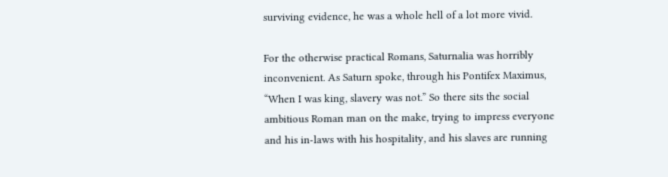surviving evidence, he was a whole hell of a lot more vivid.

For the otherwise practical Romans, Saturnalia was horribly inconvenient. As Saturn spoke, through his Pontifex Maximus, “When I was king, slavery was not.” So there sits the social ambitious Roman man on the make, trying to impress everyone and his in-laws with his hospitality, and his slaves are running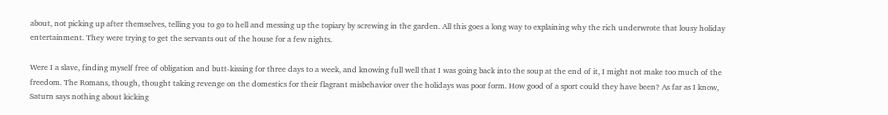about, not picking up after themselves, telling you to go to hell and messing up the topiary by screwing in the garden. All this goes a long way to explaining why the rich underwrote that lousy holiday entertainment. They were trying to get the servants out of the house for a few nights.

Were I a slave, finding myself free of obligation and butt-kissing for three days to a week, and knowing full well that I was going back into the soup at the end of it, I might not make too much of the freedom. The Romans, though, thought taking revenge on the domestics for their flagrant misbehavior over the holidays was poor form. How good of a sport could they have been? As far as I know, Saturn says nothing about kicking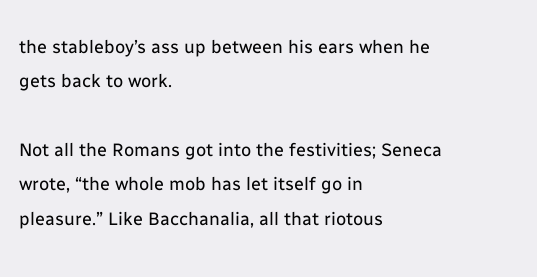the stableboy’s ass up between his ears when he gets back to work.

Not all the Romans got into the festivities; Seneca wrote, “the whole mob has let itself go in pleasure.” Like Bacchanalia, all that riotous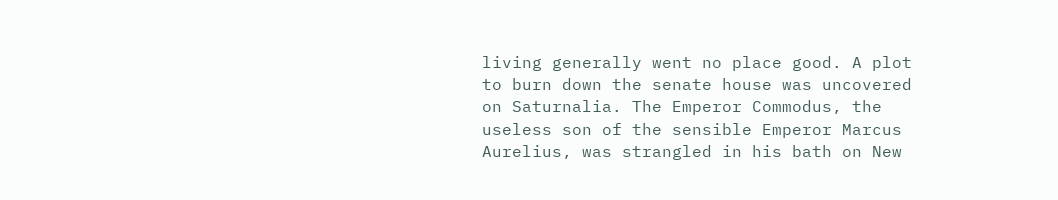living generally went no place good. A plot to burn down the senate house was uncovered on Saturnalia. The Emperor Commodus, the useless son of the sensible Emperor Marcus Aurelius, was strangled in his bath on New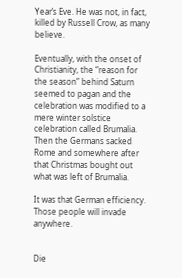Year’s Eve. He was not, in fact, killed by Russell Crow, as many believe.

Eventually, with the onset of Christianity, the “reason for the season” behind Saturn seemed to pagan and the celebration was modified to a mere winter solstice celebration called Brumalia. Then the Germans sacked Rome and somewhere after that Christmas bought out what was left of Brumalia.

It was that German efficiency. Those people will invade anywhere.


Die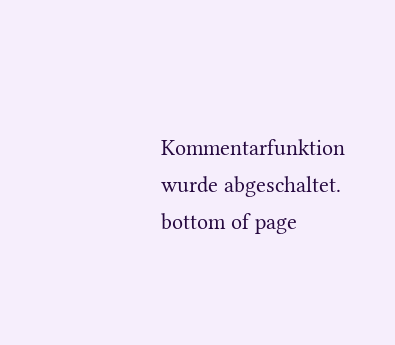Kommentarfunktion wurde abgeschaltet.
bottom of page